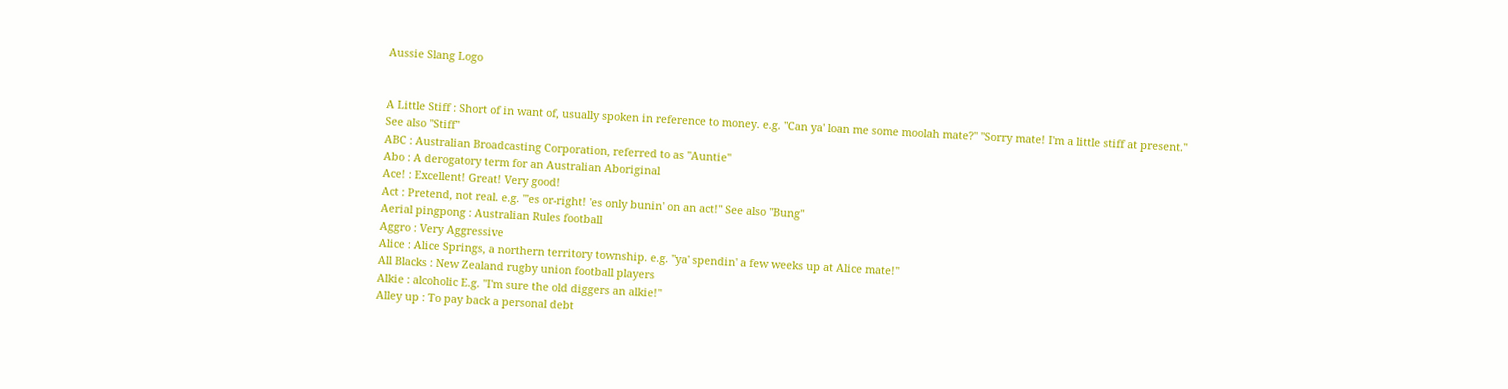Aussie Slang Logo


A Little Stiff : Short of in want of, usually spoken in reference to money. e.g. "Can ya' loan me some moolah mate?" "Sorry mate! I'm a little stiff at present." See also "Stiff"
ABC : Australian Broadcasting Corporation, referred to as "Auntie"
Abo : A derogatory term for an Australian Aboriginal
Ace! : Excellent! Great! Very good!
Act : Pretend, not real. e.g. "'es or-right! 'es only bunin' on an act!" See also "Bung"
Aerial pingpong : Australian Rules football
Aggro : Very Aggressive
Alice : Alice Springs, a northern territory township. e.g. "ya' spendin' a few weeks up at Alice mate!"
All Blacks : New Zealand rugby union football players
Alkie : alcoholic E.g. "I'm sure the old diggers an alkie!"
Alley up : To pay back a personal debt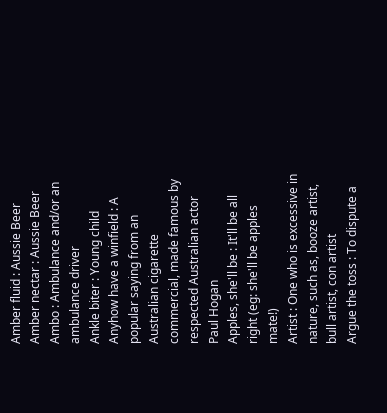Amber fluid : Aussie Beer
Amber nectar : Aussie Beer
Ambo : Ambulance and/or an ambulance driver
Ankle biter : Young child
Anyhow have a winfield : A popular saying from an Australian cigarette commercial, made famous by respected Australian actor Paul Hogan
Apples, she'll be : It'll be all right (eg: she'll be apples mate!)
Artist : One who is excessive in nature, such as, booze artist, bull artist, con artist
Argue the toss : To dispute a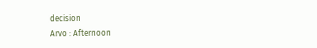decision
Arvo : Afternoon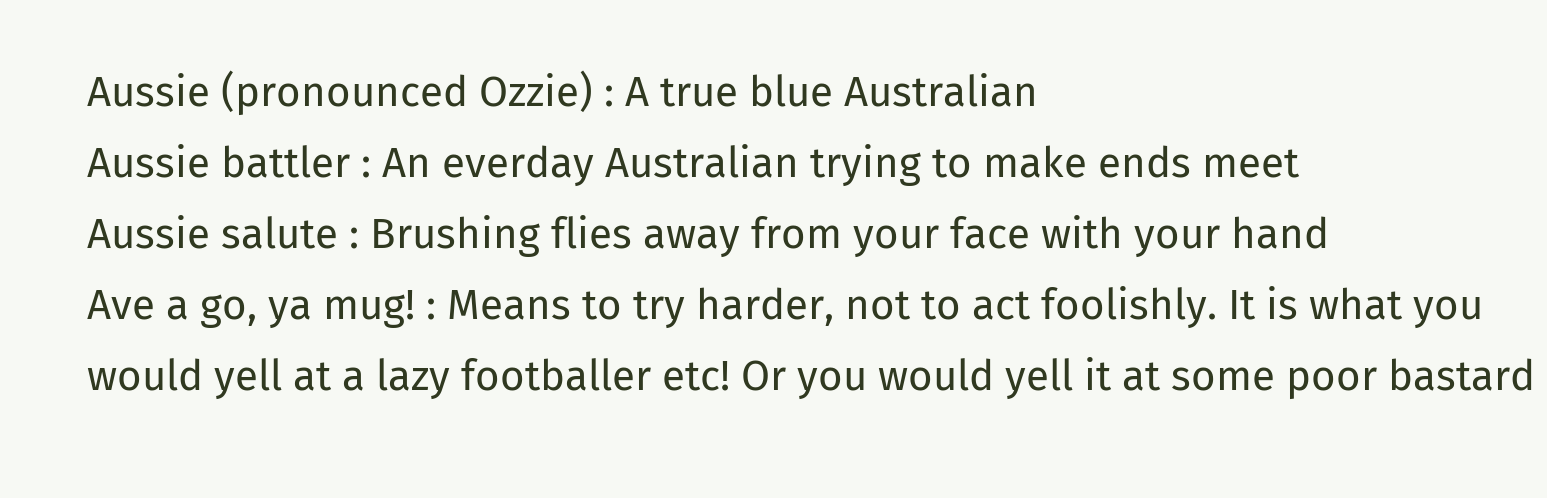Aussie (pronounced Ozzie) : A true blue Australian
Aussie battler : An everday Australian trying to make ends meet
Aussie salute : Brushing flies away from your face with your hand
Ave a go, ya mug! : Means to try harder, not to act foolishly. It is what you would yell at a lazy footballer etc! Or you would yell it at some poor bastard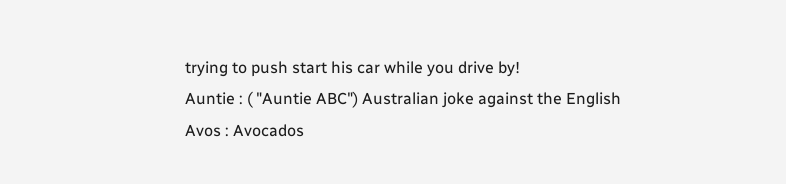trying to push start his car while you drive by!
Auntie : ( "Auntie ABC") Australian joke against the English
Avos : Avocados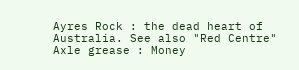Ayres Rock : the dead heart of Australia. See also "Red Centre"
Axle grease : Money